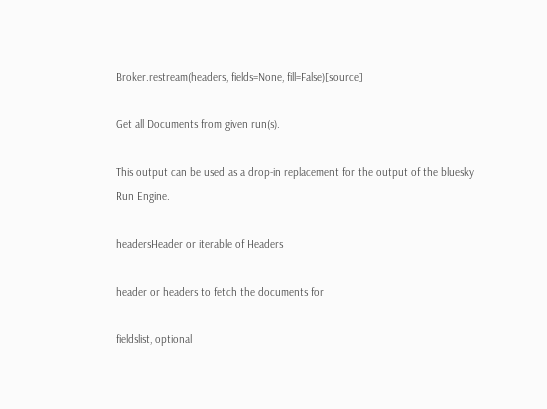Broker.restream(headers, fields=None, fill=False)[source]

Get all Documents from given run(s).

This output can be used as a drop-in replacement for the output of the bluesky Run Engine.

headersHeader or iterable of Headers

header or headers to fetch the documents for

fieldslist, optional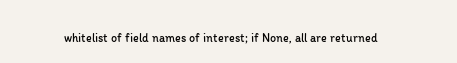whitelist of field names of interest; if None, all are returned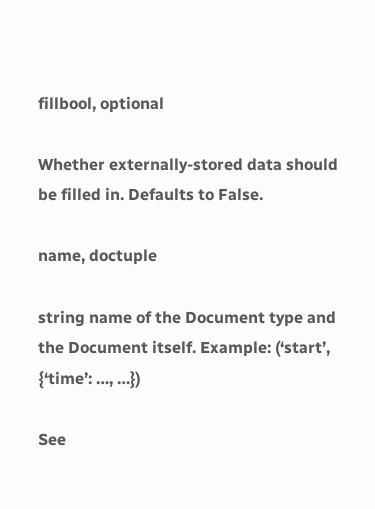fillbool, optional

Whether externally-stored data should be filled in. Defaults to False.

name, doctuple

string name of the Document type and the Document itself. Example: (‘start’, {‘time’: …, …})

See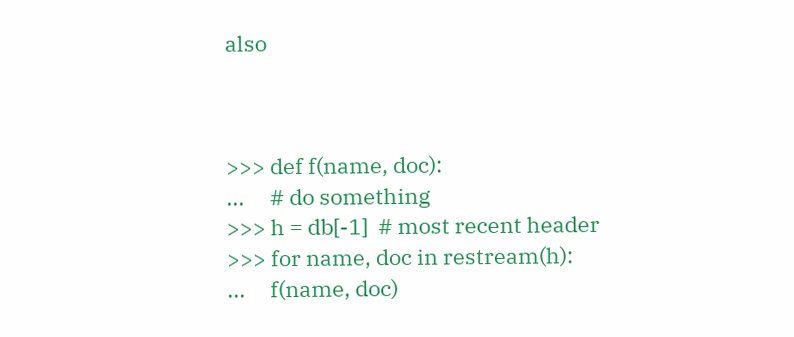also



>>> def f(name, doc):
...     # do something
>>> h = db[-1]  # most recent header
>>> for name, doc in restream(h):
...     f(name, doc)